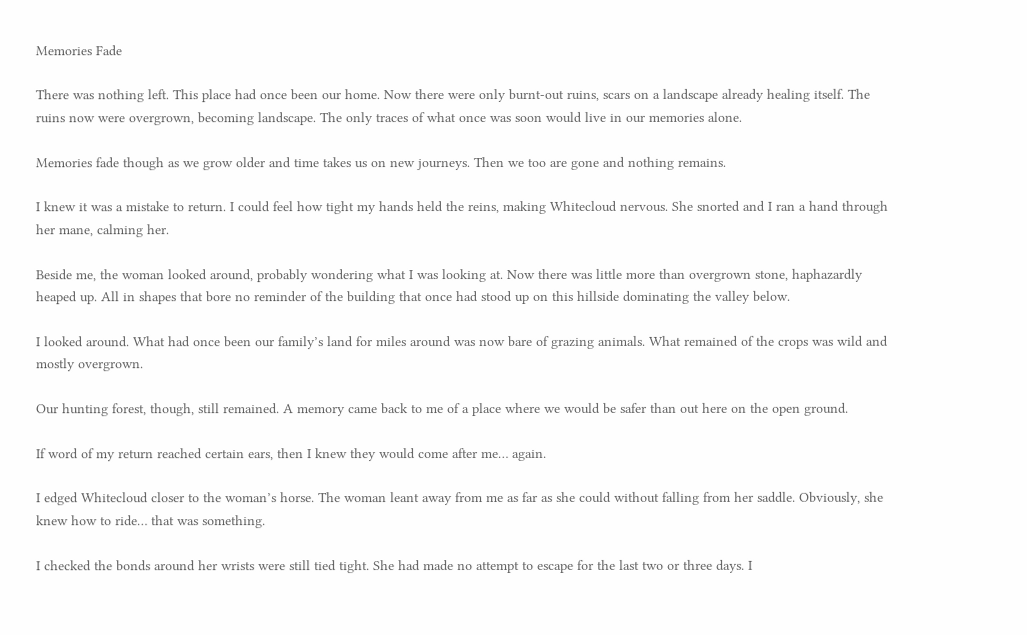Memories Fade

There was nothing left. This place had once been our home. Now there were only burnt-out ruins, scars on a landscape already healing itself. The ruins now were overgrown, becoming landscape. The only traces of what once was soon would live in our memories alone.

Memories fade though as we grow older and time takes us on new journeys. Then we too are gone and nothing remains.

I knew it was a mistake to return. I could feel how tight my hands held the reins, making Whitecloud nervous. She snorted and I ran a hand through her mane, calming her.

Beside me, the woman looked around, probably wondering what I was looking at. Now there was little more than overgrown stone, haphazardly heaped up. All in shapes that bore no reminder of the building that once had stood up on this hillside dominating the valley below.

I looked around. What had once been our family’s land for miles around was now bare of grazing animals. What remained of the crops was wild and mostly overgrown.

Our hunting forest, though, still remained. A memory came back to me of a place where we would be safer than out here on the open ground.

If word of my return reached certain ears, then I knew they would come after me… again.

I edged Whitecloud closer to the woman’s horse. The woman leant away from me as far as she could without falling from her saddle. Obviously, she knew how to ride… that was something.

I checked the bonds around her wrists were still tied tight. She had made no attempt to escape for the last two or three days. I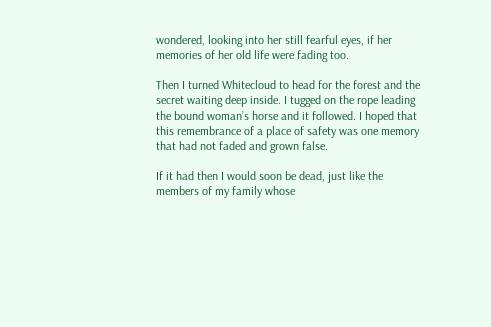wondered, looking into her still fearful eyes, if her memories of her old life were fading too.

Then I turned Whitecloud to head for the forest and the secret waiting deep inside. I tugged on the rope leading the bound woman’s horse and it followed. I hoped that this remembrance of a place of safety was one memory that had not faded and grown false.

If it had then I would soon be dead, just like the members of my family whose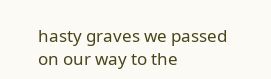hasty graves we passed on our way to the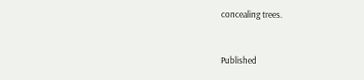concealing trees.


Published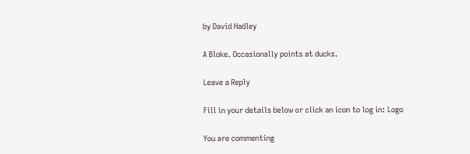by David Hadley

A Bloke. Occasionally points at ducks.

Leave a Reply

Fill in your details below or click an icon to log in: Logo

You are commenting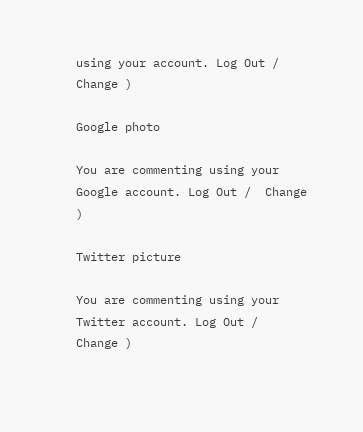using your account. Log Out /  Change )

Google photo

You are commenting using your Google account. Log Out /  Change )

Twitter picture

You are commenting using your Twitter account. Log Out /  Change )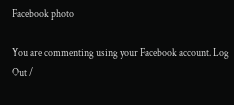Facebook photo

You are commenting using your Facebook account. Log Out /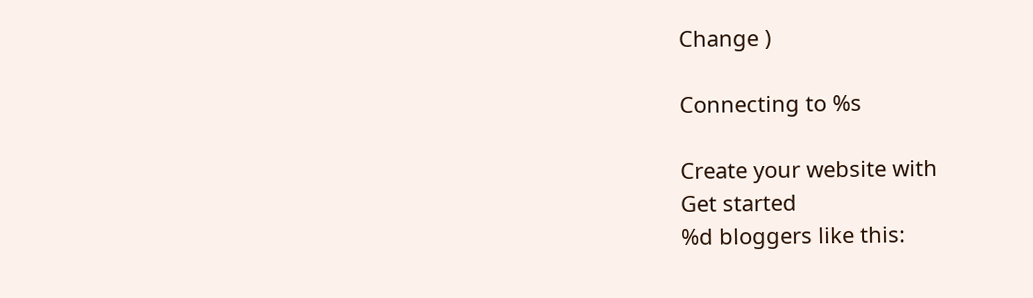Change )

Connecting to %s

Create your website with
Get started
%d bloggers like this: